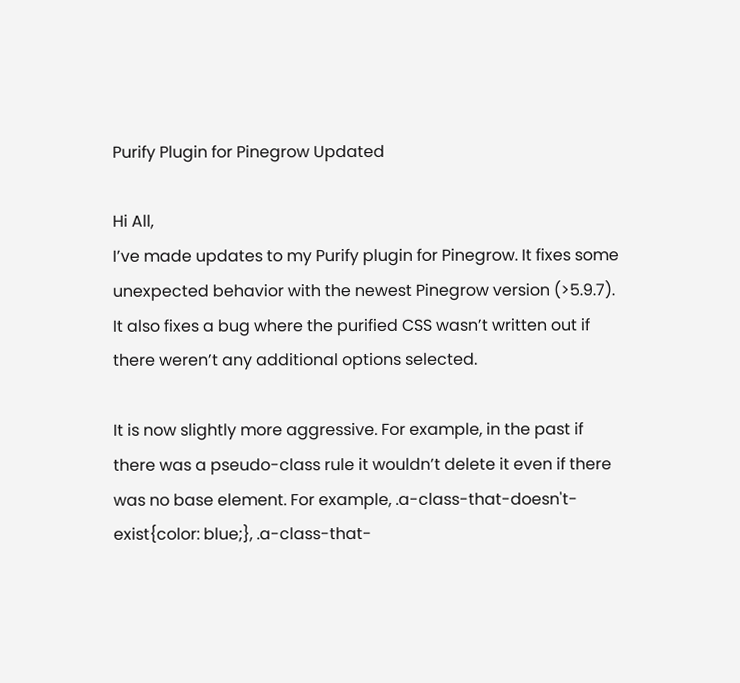Purify Plugin for Pinegrow Updated

Hi All,
I’ve made updates to my Purify plugin for Pinegrow. It fixes some unexpected behavior with the newest Pinegrow version (>5.9.7). It also fixes a bug where the purified CSS wasn’t written out if there weren’t any additional options selected.

It is now slightly more aggressive. For example, in the past if there was a pseudo-class rule it wouldn’t delete it even if there was no base element. For example, .a-class-that-doesn't-exist{color: blue;}, .a-class-that-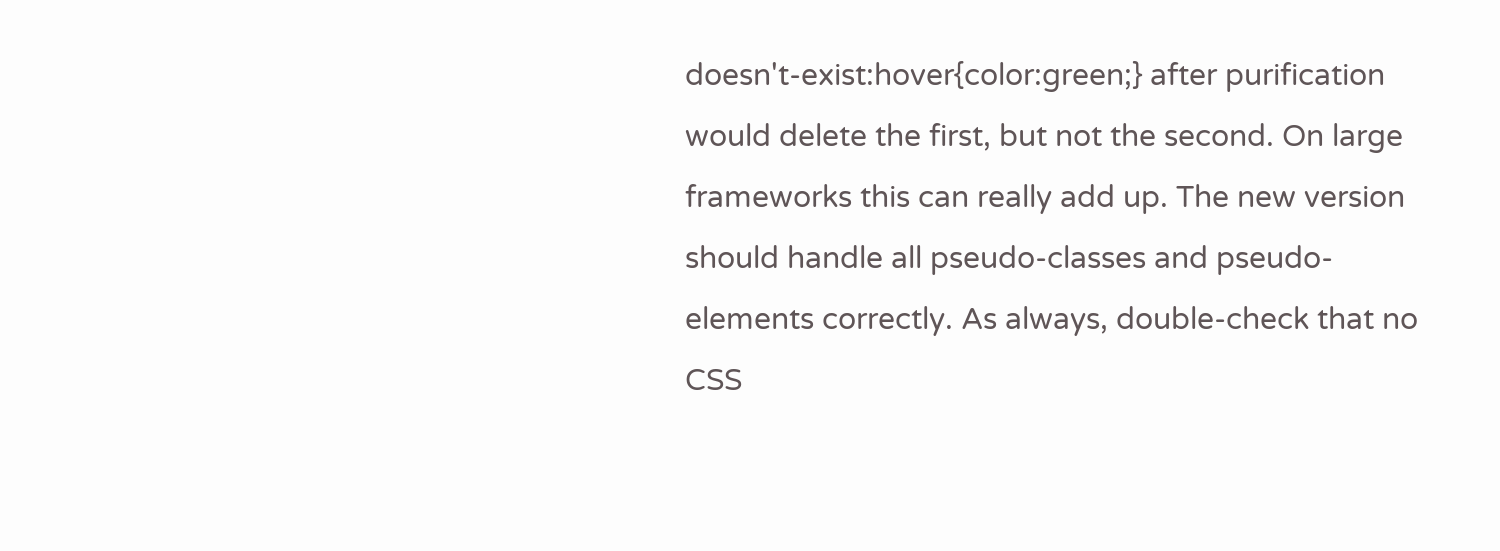doesn't-exist:hover{color:green;} after purification would delete the first, but not the second. On large frameworks this can really add up. The new version should handle all pseudo-classes and pseudo-elements correctly. As always, double-check that no CSS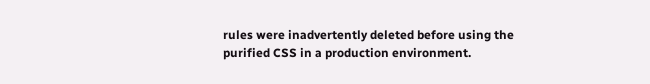rules were inadvertently deleted before using the purified CSS in a production environment.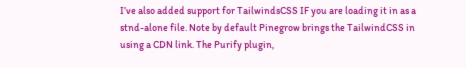I’ve also added support for TailwindsCSS IF you are loading it in as a stnd-alone file. Note by default Pinegrow brings the TailwindCSS in using a CDN link. The Purify plugin,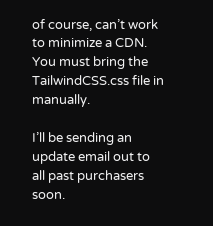of course, can’t work to minimize a CDN. You must bring the TailwindCSS.css file in manually.

I’ll be sending an update email out to all past purchasers soon.